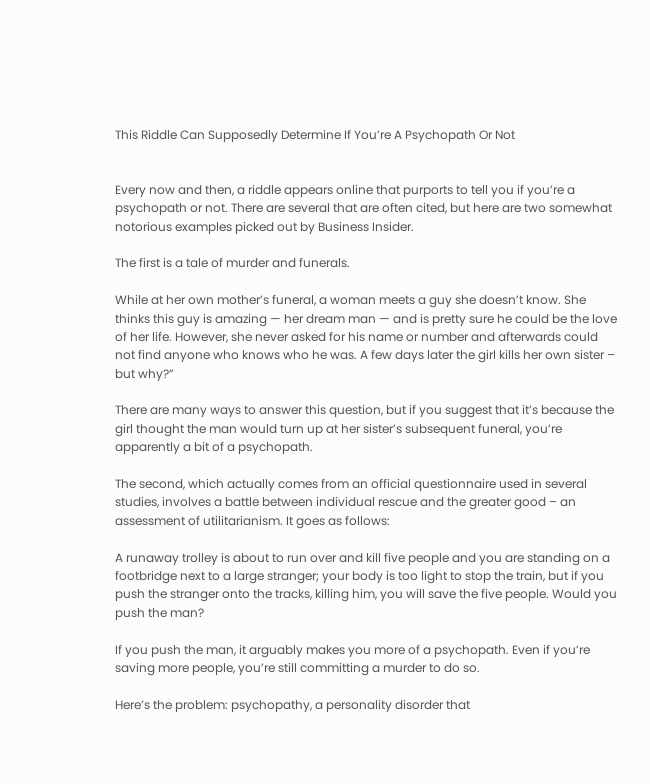This Riddle Can Supposedly Determine If You’re A Psychopath Or Not


Every now and then, a riddle appears online that purports to tell you if you’re a psychopath or not. There are several that are often cited, but here are two somewhat notorious examples picked out by Business Insider.

The first is a tale of murder and funerals.

While at her own mother’s funeral, a woman meets a guy she doesn’t know. She thinks this guy is amazing — her dream man — and is pretty sure he could be the love of her life. However, she never asked for his name or number and afterwards could not find anyone who knows who he was. A few days later the girl kills her own sister – but why?”

There are many ways to answer this question, but if you suggest that it’s because the girl thought the man would turn up at her sister’s subsequent funeral, you’re apparently a bit of a psychopath.

The second, which actually comes from an official questionnaire used in several studies, involves a battle between individual rescue and the greater good – an assessment of utilitarianism. It goes as follows:

A runaway trolley is about to run over and kill five people and you are standing on a footbridge next to a large stranger; your body is too light to stop the train, but if you push the stranger onto the tracks, killing him, you will save the five people. Would you push the man?

If you push the man, it arguably makes you more of a psychopath. Even if you’re saving more people, you’re still committing a murder to do so.

Here’s the problem: psychopathy, a personality disorder that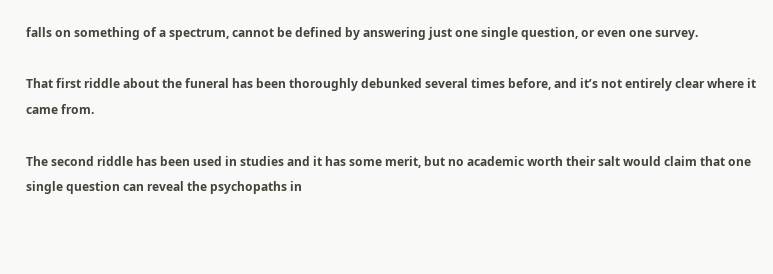falls on something of a spectrum, cannot be defined by answering just one single question, or even one survey.

That first riddle about the funeral has been thoroughly debunked several times before, and it’s not entirely clear where it came from.

The second riddle has been used in studies and it has some merit, but no academic worth their salt would claim that one single question can reveal the psychopaths in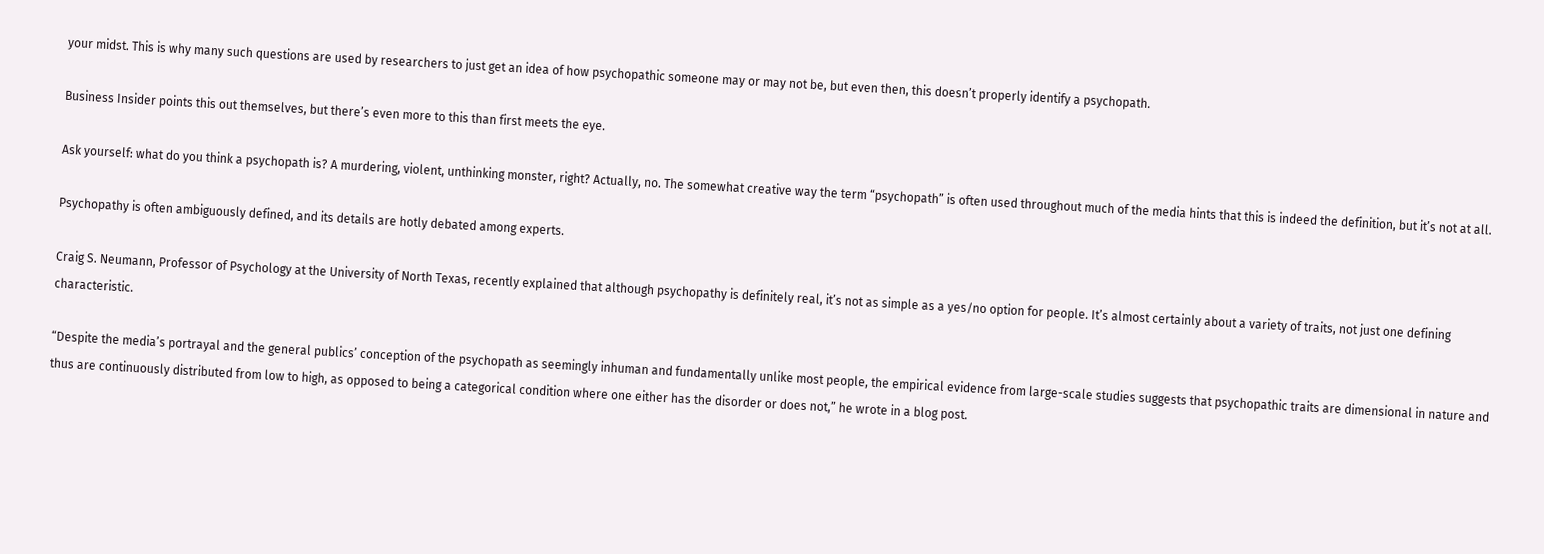your midst. This is why many such questions are used by researchers to just get an idea of how psychopathic someone may or may not be, but even then, this doesn’t properly identify a psychopath.

Business Insider points this out themselves, but there’s even more to this than first meets the eye.

Ask yourself: what do you think a psychopath is? A murdering, violent, unthinking monster, right? Actually, no. The somewhat creative way the term “psychopath” is often used throughout much of the media hints that this is indeed the definition, but it’s not at all.

Psychopathy is often ambiguously defined, and its details are hotly debated among experts.

Craig S. Neumann, Professor of Psychology at the University of North Texas, recently explained that although psychopathy is definitely real, it’s not as simple as a yes/no option for people. It’s almost certainly about a variety of traits, not just one defining characteristic.

“Despite the media’s portrayal and the general publics’ conception of the psychopath as seemingly inhuman and fundamentally unlike most people, the empirical evidence from large-scale studies suggests that psychopathic traits are dimensional in nature and thus are continuously distributed from low to high, as opposed to being a categorical condition where one either has the disorder or does not,” he wrote in a blog post.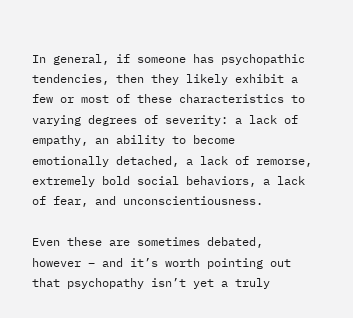In general, if someone has psychopathic tendencies, then they likely exhibit a few or most of these characteristics to varying degrees of severity: a lack of empathy, an ability to become emotionally detached, a lack of remorse, extremely bold social behaviors, a lack of fear, and unconscientiousness.

Even these are sometimes debated, however – and it’s worth pointing out that psychopathy isn’t yet a truly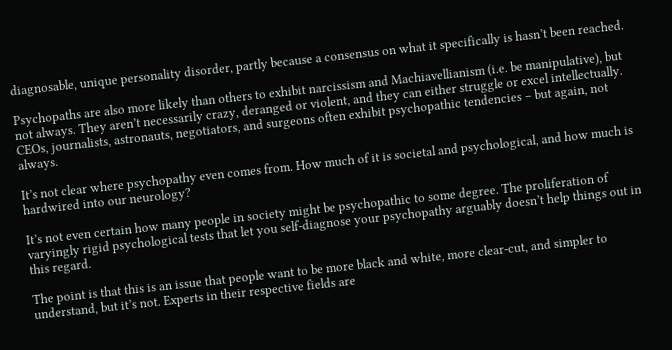diagnosable, unique personality disorder, partly because a consensus on what it specifically is hasn’t been reached.

Psychopaths are also more likely than others to exhibit narcissism and Machiavellianism (i.e. be manipulative), but not always. They aren’t necessarily crazy, deranged or violent, and they can either struggle or excel intellectually. CEOs, journalists, astronauts, negotiators, and surgeons often exhibit psychopathic tendencies – but again, not always.

It’s not clear where psychopathy even comes from. How much of it is societal and psychological, and how much is hardwired into our neurology?

It’s not even certain how many people in society might be psychopathic to some degree. The proliferation of varyingly rigid psychological tests that let you self-diagnose your psychopathy arguably doesn’t help things out in this regard.

The point is that this is an issue that people want to be more black and white, more clear-cut, and simpler to understand, but it’s not. Experts in their respective fields are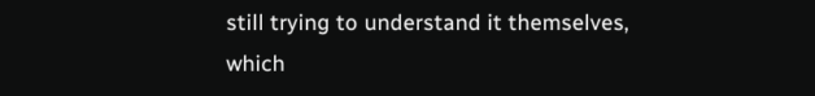still trying to understand it themselves, which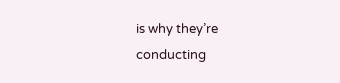is why they’re conducting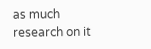as much research on it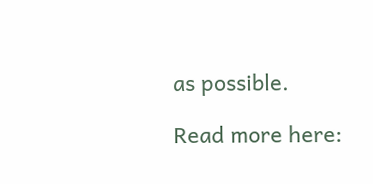as possible.

Read more here: